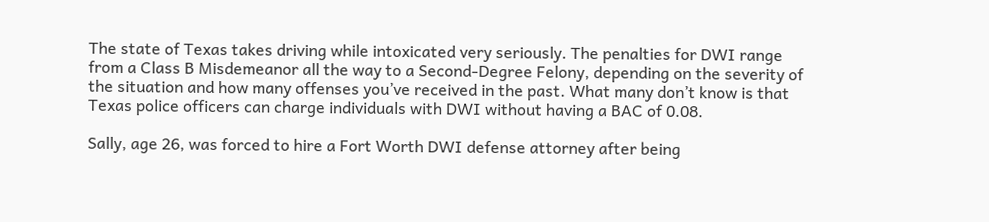The state of Texas takes driving while intoxicated very seriously. The penalties for DWI range from a Class B Misdemeanor all the way to a Second-Degree Felony, depending on the severity of the situation and how many offenses you’ve received in the past. What many don’t know is that Texas police officers can charge individuals with DWI without having a BAC of 0.08.

Sally, age 26, was forced to hire a Fort Worth DWI defense attorney after being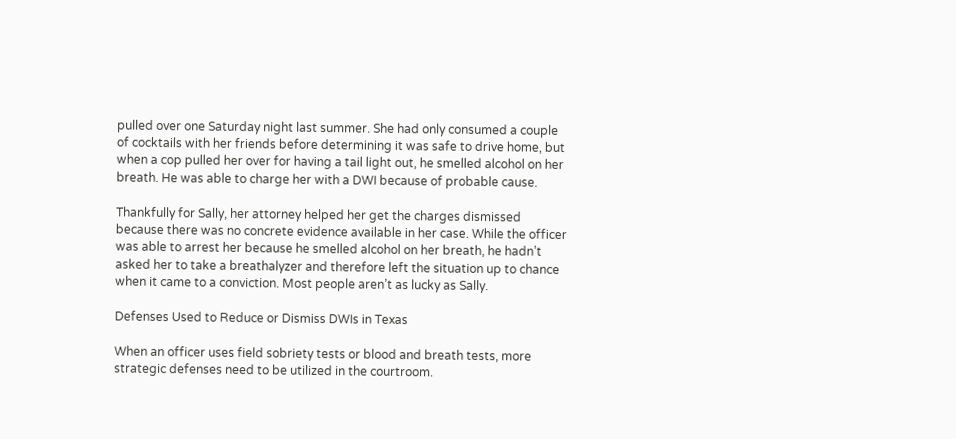pulled over one Saturday night last summer. She had only consumed a couple of cocktails with her friends before determining it was safe to drive home, but when a cop pulled her over for having a tail light out, he smelled alcohol on her breath. He was able to charge her with a DWI because of probable cause.

Thankfully for Sally, her attorney helped her get the charges dismissed because there was no concrete evidence available in her case. While the officer was able to arrest her because he smelled alcohol on her breath, he hadn’t asked her to take a breathalyzer and therefore left the situation up to chance when it came to a conviction. Most people aren’t as lucky as Sally.

Defenses Used to Reduce or Dismiss DWIs in Texas

When an officer uses field sobriety tests or blood and breath tests, more strategic defenses need to be utilized in the courtroom.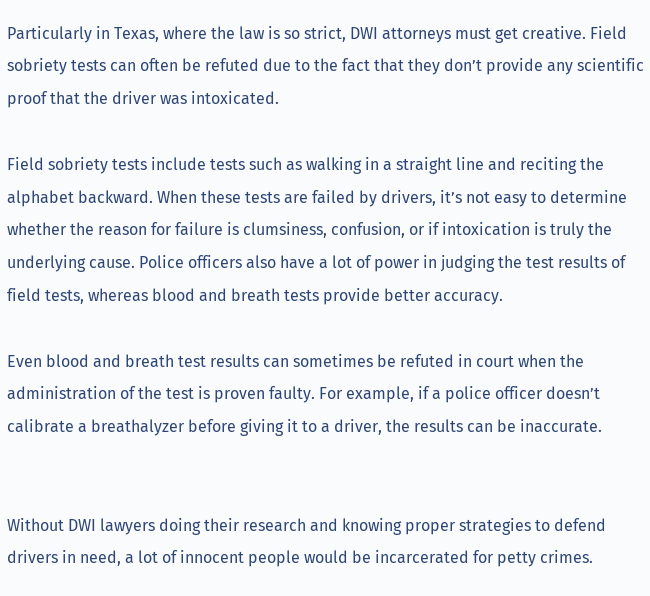Particularly in Texas, where the law is so strict, DWI attorneys must get creative. Field sobriety tests can often be refuted due to the fact that they don’t provide any scientific proof that the driver was intoxicated.

Field sobriety tests include tests such as walking in a straight line and reciting the alphabet backward. When these tests are failed by drivers, it’s not easy to determine whether the reason for failure is clumsiness, confusion, or if intoxication is truly the underlying cause. Police officers also have a lot of power in judging the test results of field tests, whereas blood and breath tests provide better accuracy.

Even blood and breath test results can sometimes be refuted in court when the administration of the test is proven faulty. For example, if a police officer doesn’t calibrate a breathalyzer before giving it to a driver, the results can be inaccurate.


Without DWI lawyers doing their research and knowing proper strategies to defend drivers in need, a lot of innocent people would be incarcerated for petty crimes.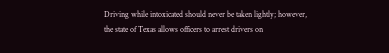Driving while intoxicated should never be taken lightly; however, the state of Texas allows officers to arrest drivers on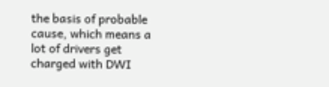the basis of probable cause, which means a lot of drivers get charged with DWI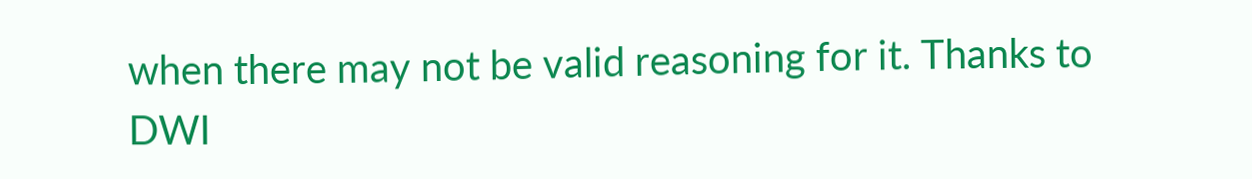when there may not be valid reasoning for it. Thanks to DWI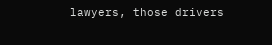lawyers, those drivers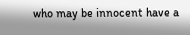who may be innocent have a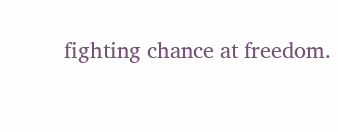fighting chance at freedom.